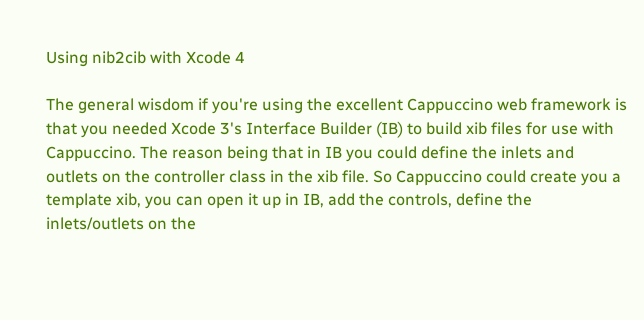Using nib2cib with Xcode 4

The general wisdom if you're using the excellent Cappuccino web framework is that you needed Xcode 3's Interface Builder (IB) to build xib files for use with Cappuccino. The reason being that in IB you could define the inlets and outlets on the controller class in the xib file. So Cappuccino could create you a template xib, you can open it up in IB, add the controls, define the inlets/outlets on the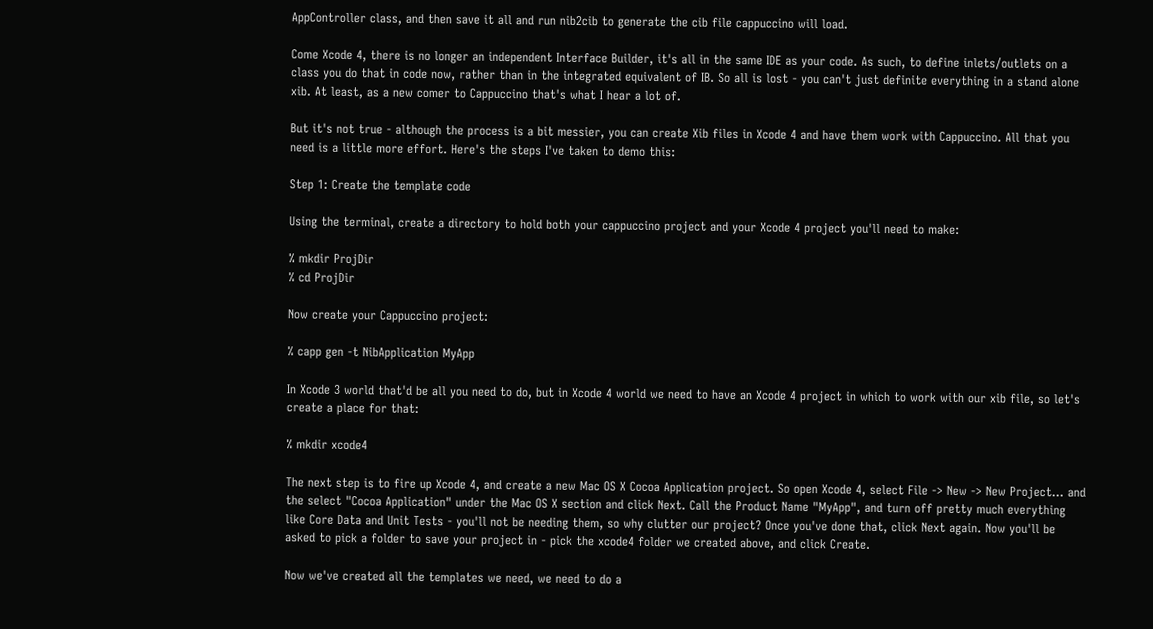AppController class, and then save it all and run nib2cib to generate the cib file cappuccino will load.

Come Xcode 4, there is no longer an independent Interface Builder, it's all in the same IDE as your code. As such, to define inlets/outlets on a class you do that in code now, rather than in the integrated equivalent of IB. So all is lost - you can't just definite everything in a stand alone xib. At least, as a new comer to Cappuccino that's what I hear a lot of.

But it's not true - although the process is a bit messier, you can create Xib files in Xcode 4 and have them work with Cappuccino. All that you need is a little more effort. Here's the steps I've taken to demo this:

Step 1: Create the template code

Using the terminal, create a directory to hold both your cappuccino project and your Xcode 4 project you'll need to make:

% mkdir ProjDir
% cd ProjDir

Now create your Cappuccino project:

% capp gen -t NibApplication MyApp

In Xcode 3 world that'd be all you need to do, but in Xcode 4 world we need to have an Xcode 4 project in which to work with our xib file, so let's create a place for that:

% mkdir xcode4

The next step is to fire up Xcode 4, and create a new Mac OS X Cocoa Application project. So open Xcode 4, select File -> New -> New Project... and the select "Cocoa Application" under the Mac OS X section and click Next. Call the Product Name "MyApp", and turn off pretty much everything like Core Data and Unit Tests - you'll not be needing them, so why clutter our project? Once you've done that, click Next again. Now you'll be asked to pick a folder to save your project in - pick the xcode4 folder we created above, and click Create.

Now we've created all the templates we need, we need to do a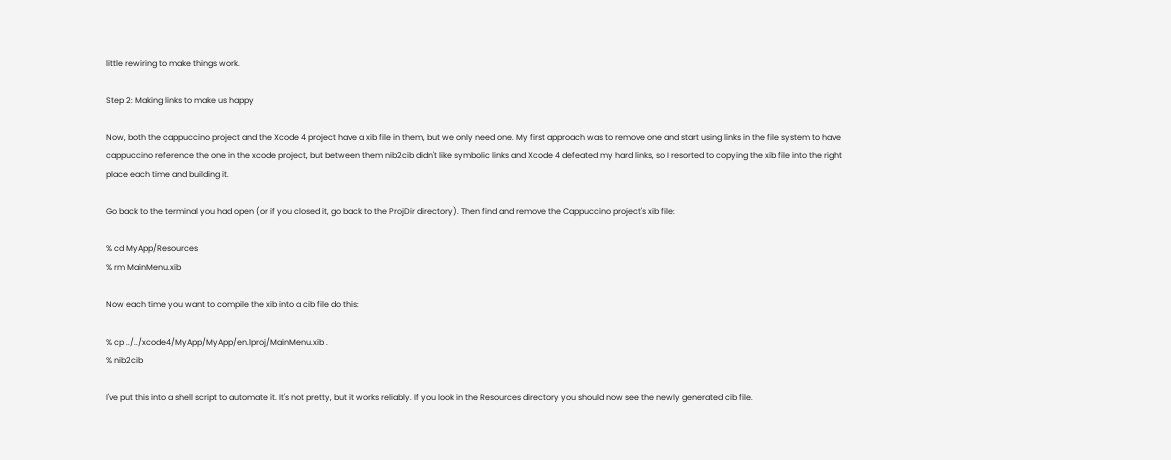little rewiring to make things work.

Step 2: Making links to make us happy

Now, both the cappuccino project and the Xcode 4 project have a xib file in them, but we only need one. My first approach was to remove one and start using links in the file system to have cappuccino reference the one in the xcode project, but between them nib2cib didn't like symbolic links and Xcode 4 defeated my hard links, so I resorted to copying the xib file into the right place each time and building it.

Go back to the terminal you had open (or if you closed it, go back to the ProjDir directory). Then find and remove the Cappuccino project's xib file:

% cd MyApp/Resources
% rm MainMenu.xib

Now each time you want to compile the xib into a cib file do this:

% cp ../../xcode4/MyApp/MyApp/en.lproj/MainMenu.xib .
% nib2cib

I've put this into a shell script to automate it. It's not pretty, but it works reliably. If you look in the Resources directory you should now see the newly generated cib file.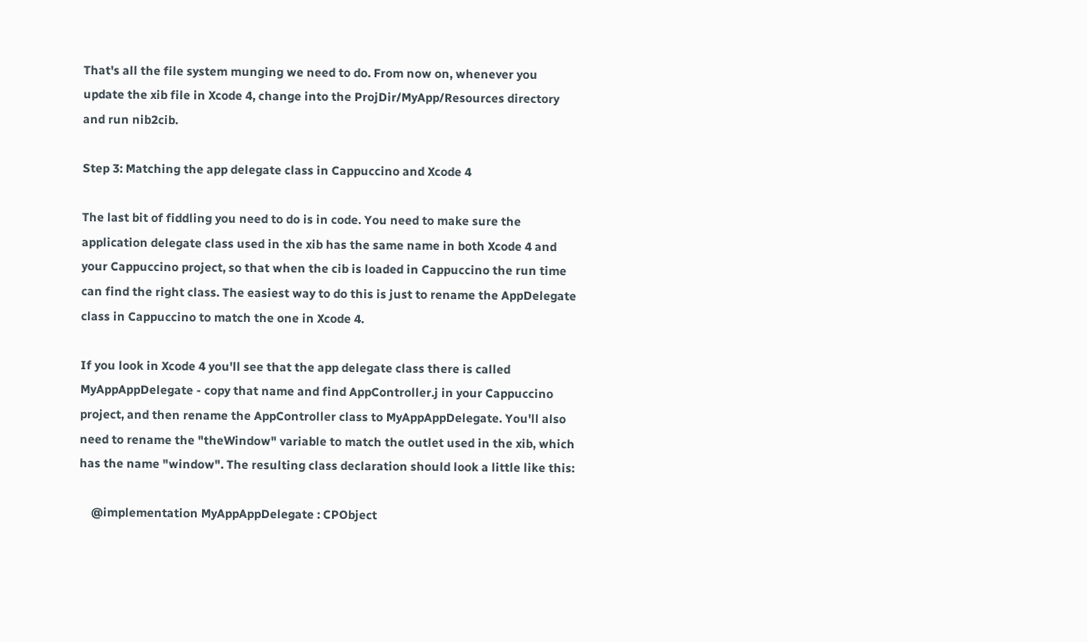That's all the file system munging we need to do. From now on, whenever you update the xib file in Xcode 4, change into the ProjDir/MyApp/Resources directory and run nib2cib.

Step 3: Matching the app delegate class in Cappuccino and Xcode 4

The last bit of fiddling you need to do is in code. You need to make sure the application delegate class used in the xib has the same name in both Xcode 4 and your Cappuccino project, so that when the cib is loaded in Cappuccino the run time can find the right class. The easiest way to do this is just to rename the AppDelegate class in Cappuccino to match the one in Xcode 4.

If you look in Xcode 4 you'll see that the app delegate class there is called MyAppAppDelegate - copy that name and find AppController.j in your Cappuccino project, and then rename the AppController class to MyAppAppDelegate. You'll also need to rename the "theWindow" variable to match the outlet used in the xib, which has the name "window". The resulting class declaration should look a little like this:

    @implementation MyAppAppDelegate : CPObject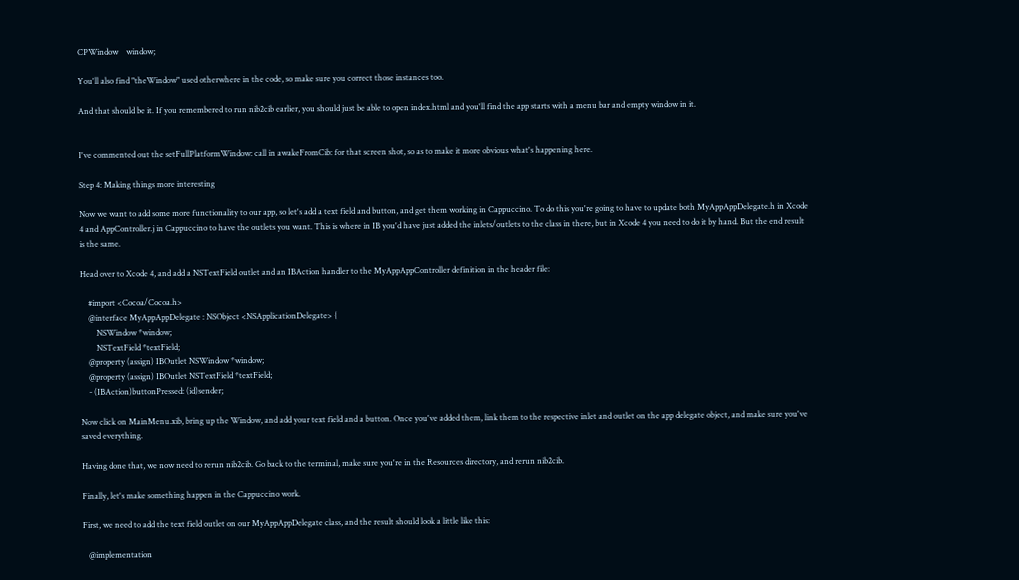CPWindow    window;

You'll also find "theWindow" used otherwhere in the code, so make sure you correct those instances too.

And that should be it. If you remembered to run nib2cib earlier, you should just be able to open index.html and you'll find the app starts with a menu bar and empty window in it.


I've commented out the setFullPlatformWindow: call in awakeFromCib: for that screen shot, so as to make it more obvious what's happening here.

Step 4: Making things more interesting

Now we want to add some more functionality to our app, so let's add a text field and button, and get them working in Cappuccino. To do this you're going to have to update both MyAppAppDelegate.h in Xcode 4 and AppController.j in Cappuccino to have the outlets you want. This is where in IB you'd have just added the inlets/outlets to the class in there, but in Xcode 4 you need to do it by hand. But the end result is the same.

Head over to Xcode 4, and add a NSTextField outlet and an IBAction handler to the MyAppAppController definition in the header file:

    #import <Cocoa/Cocoa.h>
    @interface MyAppAppDelegate : NSObject <NSApplicationDelegate> {
        NSWindow *window;
        NSTextField *textField;
    @property (assign) IBOutlet NSWindow *window;
    @property (assign) IBOutlet NSTextField *textField;
    - (IBAction)buttonPressed: (id)sender;

Now click on MainMenu.xib, bring up the Window, and add your text field and a button. Once you've added them, link them to the respective inlet and outlet on the app delegate object, and make sure you've saved everything.

Having done that, we now need to rerun nib2cib. Go back to the terminal, make sure you're in the Resources directory, and rerun nib2cib.

Finally, let's make something happen in the Cappuccino work.

First, we need to add the text field outlet on our MyAppAppDelegate class, and the result should look a little like this:

   @implementation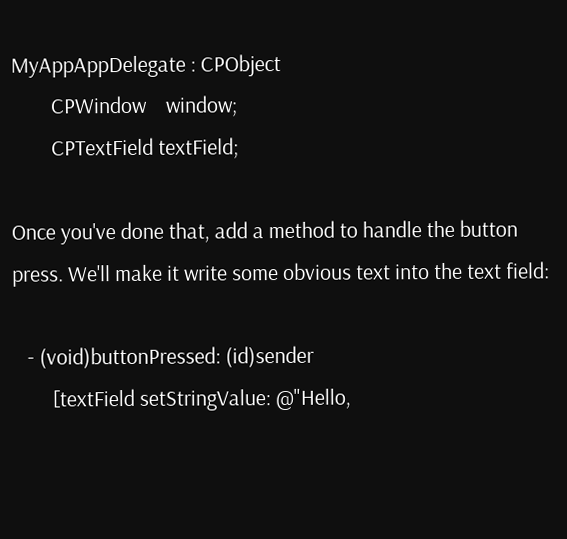MyAppAppDelegate : CPObject
        CPWindow    window;
        CPTextField textField;

Once you've done that, add a method to handle the button press. We'll make it write some obvious text into the text field:

   - (void)buttonPressed: (id)sender
        [textField setStringValue: @"Hello,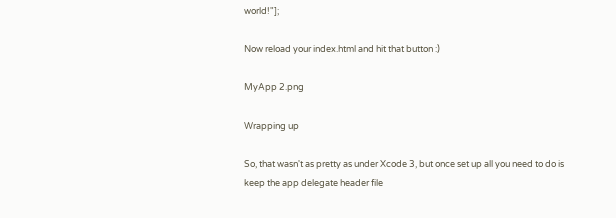world!"];

Now reload your index.html and hit that button :)

MyApp 2.png

Wrapping up

So, that wasn't as pretty as under Xcode 3, but once set up all you need to do is keep the app delegate header file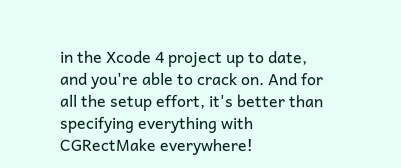in the Xcode 4 project up to date, and you're able to crack on. And for all the setup effort, it's better than specifying everything with CGRectMake everywhere!